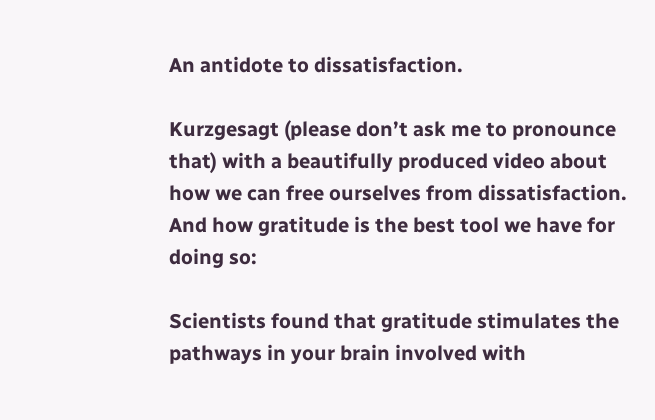An antidote to dissatisfaction.

Kurzgesagt (please don’t ask me to pronounce that) with a beautifully produced video about how we can free ourselves from dissatisfaction. And how gratitude is the best tool we have for doing so:

Scientists found that gratitude stimulates the pathways in your brain involved with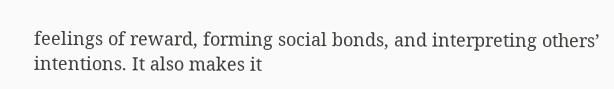feelings of reward, forming social bonds, and interpreting others’ intentions. It also makes it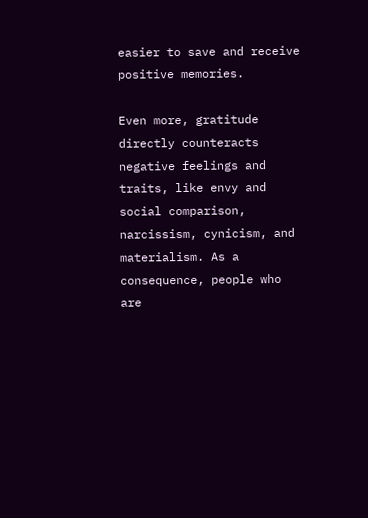easier to save and receive positive memories.

Even more, gratitude directly counteracts negative feelings and traits, like envy and social comparison, narcissism, cynicism, and materialism. As a consequence, people who are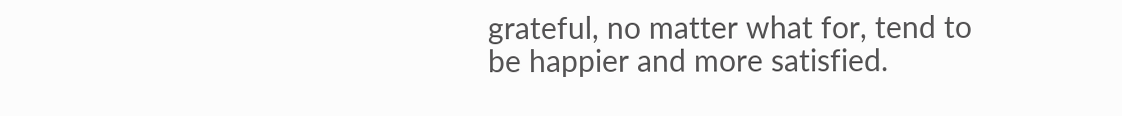grateful, no matter what for, tend to be happier and more satisfied.